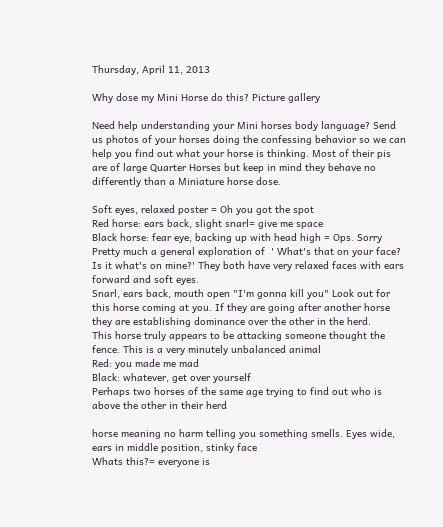Thursday, April 11, 2013

Why dose my Mini Horse do this? Picture gallery

Need help understanding your Mini horses body language? Send us photos of your horses doing the confessing behavior so we can help you find out what your horse is thinking. Most of their pis are of large Quarter Horses but keep in mind they behave no differently than a Miniature horse dose.

Soft eyes, relaxed poster = Oh you got the spot
Red horse: ears back, slight snarl= give me space
Black horse: fear eye, backing up with head high = Ops. Sorry
Pretty much a general exploration of  ' What's that on your face? Is it what's on mine?' They both have very relaxed faces with ears forward and soft eyes.
Snarl, ears back, mouth open "I'm gonna kill you" Look out for this horse coming at you. If they are going after another horse they are establishing dominance over the other in the herd.
This horse truly appears to be attacking someone thought the fence. This is a very minutely unbalanced animal
Red: you made me mad
Black: whatever, get over yourself
Perhaps two horses of the same age trying to find out who is above the other in their herd

horse meaning no harm telling you something smells. Eyes wide, ears in middle position, stinky face
Whats this?= everyone is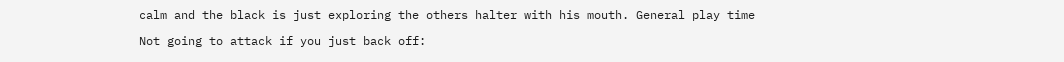calm and the black is just exploring the others halter with his mouth. General play time

Not going to attack if you just back off: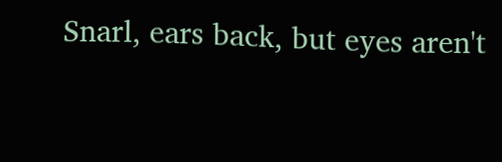Snarl, ears back, but eyes aren't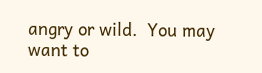angry or wild.  You may want to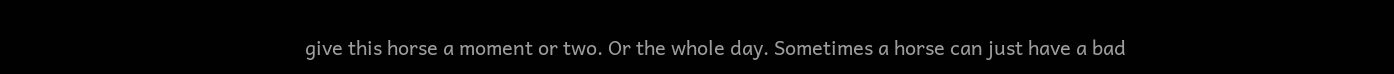give this horse a moment or two. Or the whole day. Sometimes a horse can just have a bad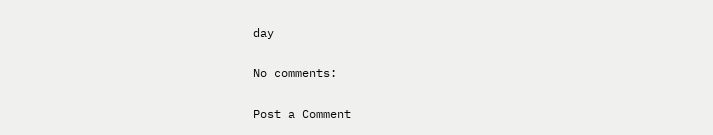day

No comments:

Post a Comment